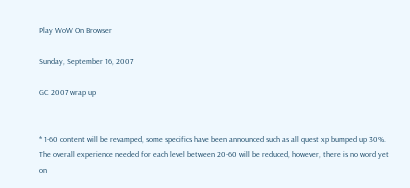Play WoW On Browser

Sunday, September 16, 2007

GC 2007 wrap up


* 1-60 content will be revamped, some specifics have been announced such as all quest xp bumped up 30%. The overall experience needed for each level between 20-60 will be reduced, however, there is no word yet on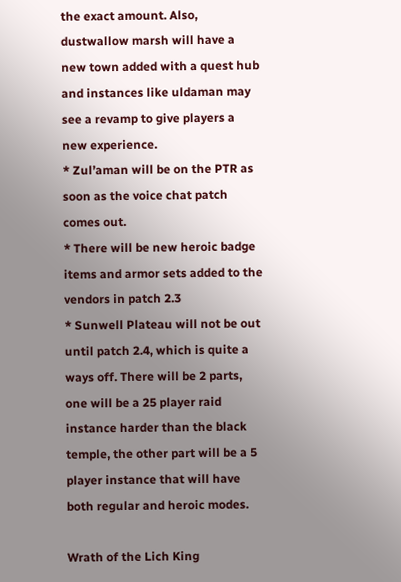the exact amount. Also, dustwallow marsh will have a new town added with a quest hub and instances like uldaman may see a revamp to give players a new experience.
* Zul’aman will be on the PTR as soon as the voice chat patch comes out.
* There will be new heroic badge items and armor sets added to the vendors in patch 2.3
* Sunwell Plateau will not be out until patch 2.4, which is quite a ways off. There will be 2 parts, one will be a 25 player raid instance harder than the black temple, the other part will be a 5 player instance that will have both regular and heroic modes.

Wrath of the Lich King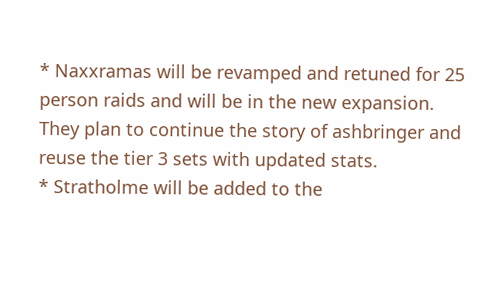* Naxxramas will be revamped and retuned for 25 person raids and will be in the new expansion. They plan to continue the story of ashbringer and reuse the tier 3 sets with updated stats.
* Stratholme will be added to the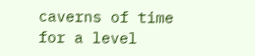caverns of time for a level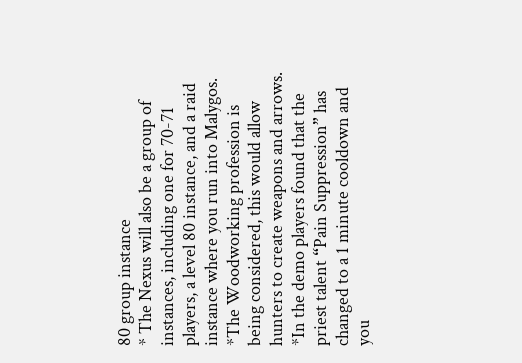80 group instance
* The Nexus will also be a group of instances, including one for 70-71 players, a level 80 instance, and a raid instance where you run into Malygos.
*The Woodworking profession is being considered, this would allow hunters to create weapons and arrows.
*In the demo players found that the priest talent “Pain Suppression” has changed to a 1 minute cooldown and you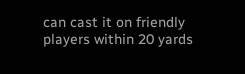can cast it on friendly players within 20 yards